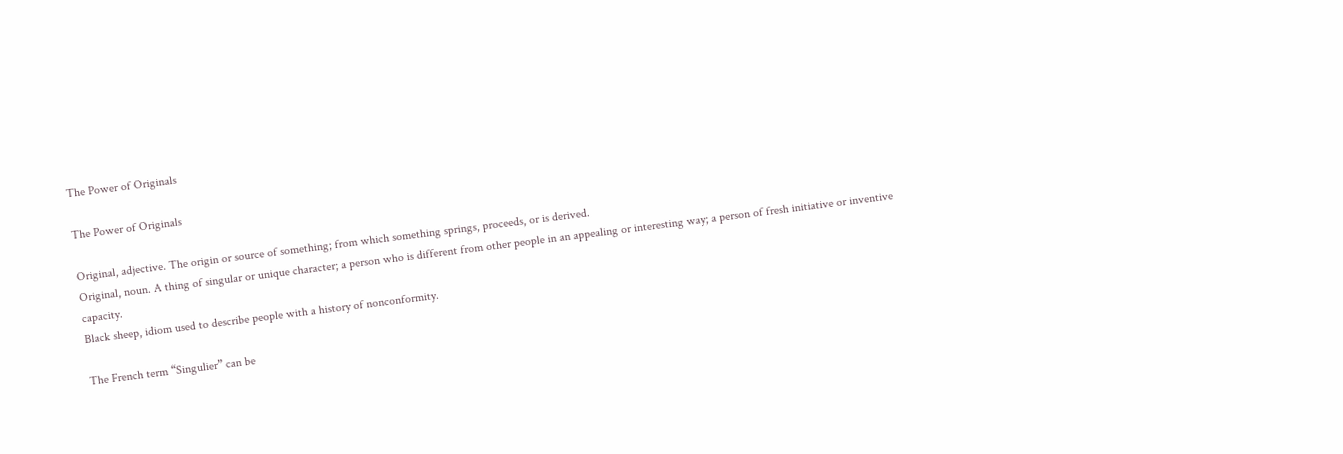The Power of Originals

The Power of Originals

Original, adjective. The origin or source of something; from which something springs, proceeds, or is derived.
Original, noun. A thing of singular or unique character; a person who is different from other people in an appealing or interesting way; a person of fresh initiative or inventive capacity.
Black sheep, idiom used to describe people with a history of nonconformity.

The French term “Singulier” can be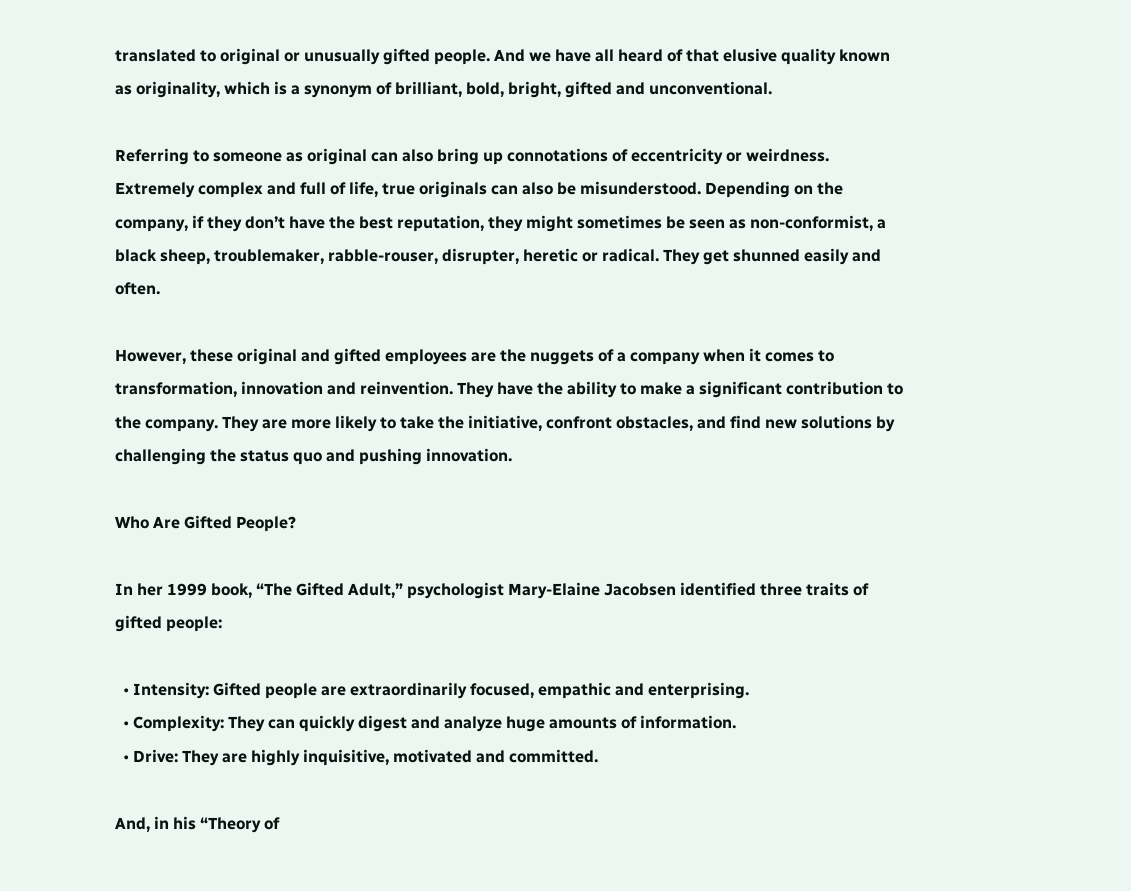translated to original or unusually gifted people. And we have all heard of that elusive quality known as originality, which is a synonym of brilliant, bold, bright, gifted and unconventional.

Referring to someone as original can also bring up connotations of eccentricity or weirdness. Extremely complex and full of life, true originals can also be misunderstood. Depending on the company, if they don’t have the best reputation, they might sometimes be seen as non-conformist, a black sheep, troublemaker, rabble-rouser, disrupter, heretic or radical. They get shunned easily and often.

However, these original and gifted employees are the nuggets of a company when it comes to transformation, innovation and reinvention. They have the ability to make a significant contribution to the company. They are more likely to take the initiative, confront obstacles, and find new solutions by challenging the status quo and pushing innovation.

Who Are Gifted People?

In her 1999 book, “The Gifted Adult,” psychologist Mary-Elaine Jacobsen identified three traits of gifted people:

  • Intensity: Gifted people are extraordinarily focused, empathic and enterprising.
  • Complexity: They can quickly digest and analyze huge amounts of information.
  • Drive: They are highly inquisitive, motivated and committed.

And, in his “Theory of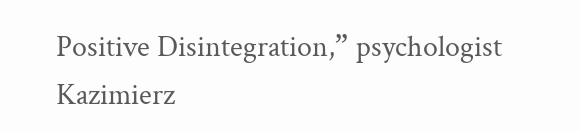Positive Disintegration,” psychologist Kazimierz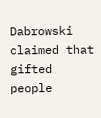Dabrowski claimed that gifted people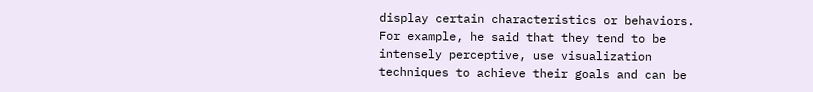display certain characteristics or behaviors. For example, he said that they tend to be intensely perceptive, use visualization techniques to achieve their goals and can be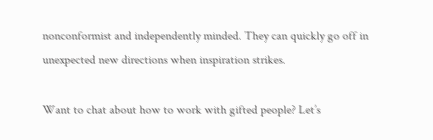nonconformist and independently minded. They can quickly go off in unexpected new directions when inspiration strikes.

Want to chat about how to work with gifted people? Let’s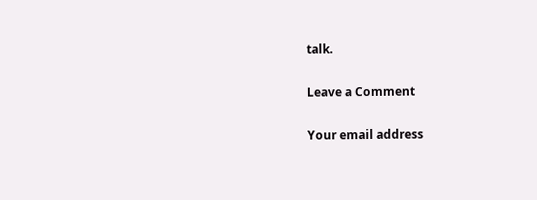talk.

Leave a Comment

Your email address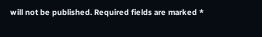will not be published. Required fields are marked *